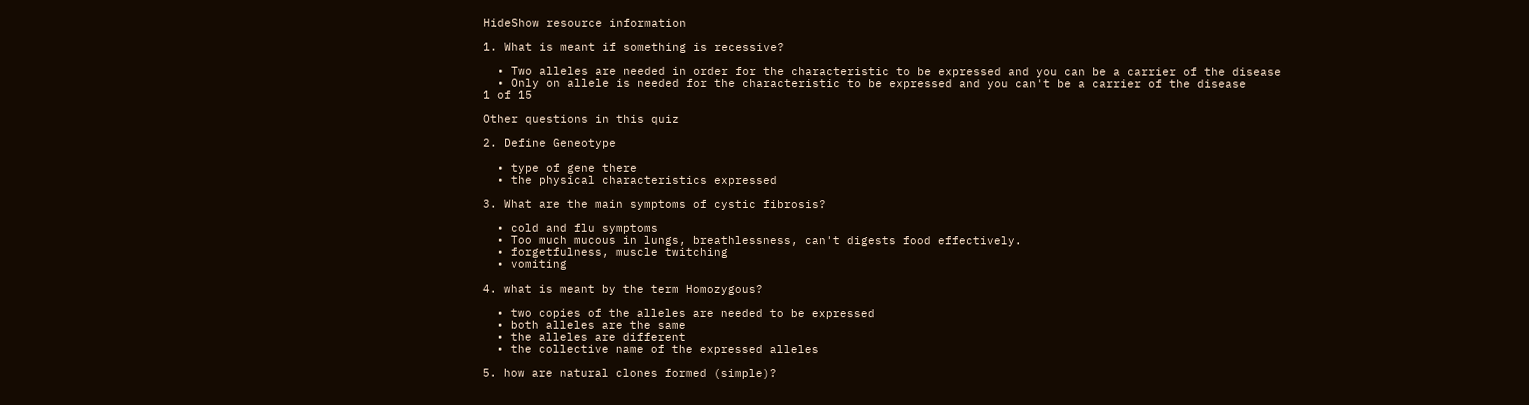HideShow resource information

1. What is meant if something is recessive?

  • Two alleles are needed in order for the characteristic to be expressed and you can be a carrier of the disease
  • Only on allele is needed for the characteristic to be expressed and you can't be a carrier of the disease
1 of 15

Other questions in this quiz

2. Define Geneotype

  • type of gene there
  • the physical characteristics expressed

3. What are the main symptoms of cystic fibrosis?

  • cold and flu symptoms
  • Too much mucous in lungs, breathlessness, can't digests food effectively.
  • forgetfulness, muscle twitching
  • vomiting

4. what is meant by the term Homozygous?

  • two copies of the alleles are needed to be expressed
  • both alleles are the same
  • the alleles are different
  • the collective name of the expressed alleles

5. how are natural clones formed (simple)?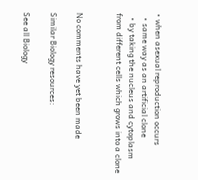• when asexual reproduction occurs
  • same way as an artificial clone
  • by taking the nucleus and cytoplasm from different cells which grows into a clone


No comments have yet been made

Similar Biology resources:

See all Biology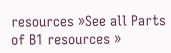resources »See all Parts of B1 resources »